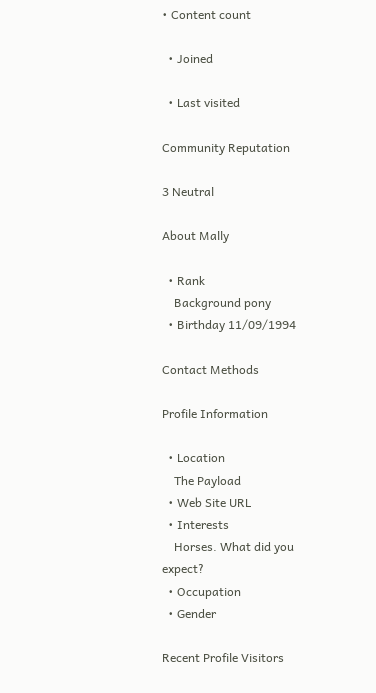• Content count

  • Joined

  • Last visited

Community Reputation

3 Neutral

About Mally

  • Rank
    Background pony
  • Birthday 11/09/1994

Contact Methods

Profile Information

  • Location
    The Payload
  • Web Site URL
  • Interests
    Horses. What did you expect?
  • Occupation
  • Gender

Recent Profile Visitors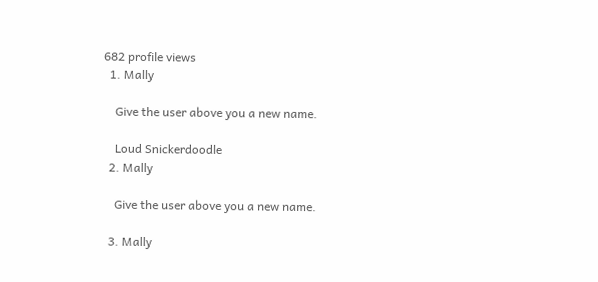682 profile views
  1. Mally

    Give the user above you a new name.

    Loud Snickerdoodle
  2. Mally

    Give the user above you a new name.

  3. Mally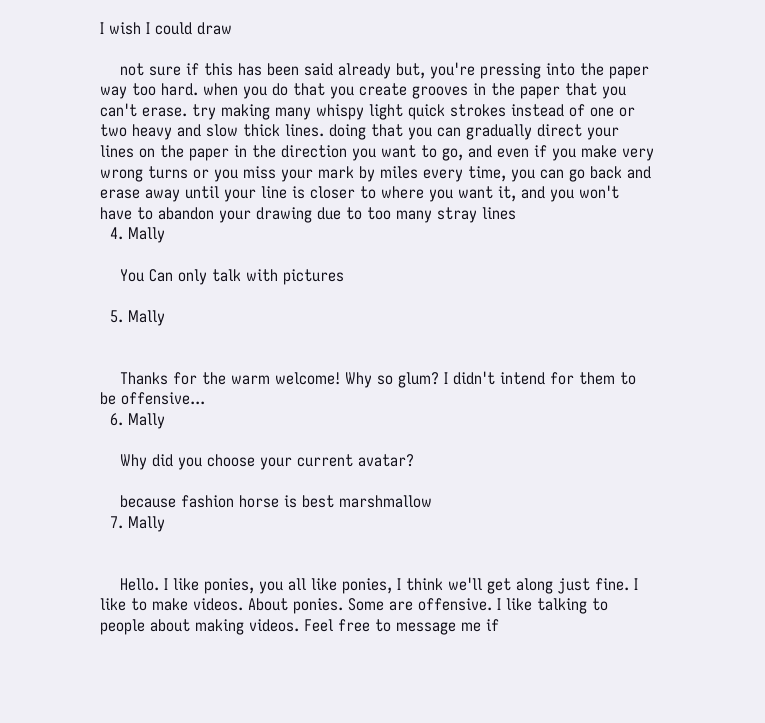I wish I could draw

    not sure if this has been said already but, you're pressing into the paper way too hard. when you do that you create grooves in the paper that you can't erase. try making many whispy light quick strokes instead of one or two heavy and slow thick lines. doing that you can gradually direct your lines on the paper in the direction you want to go, and even if you make very wrong turns or you miss your mark by miles every time, you can go back and erase away until your line is closer to where you want it, and you won't have to abandon your drawing due to too many stray lines
  4. Mally

    You Can only talk with pictures

  5. Mally


    Thanks for the warm welcome! Why so glum? I didn't intend for them to be offensive...
  6. Mally

    Why did you choose your current avatar?

    because fashion horse is best marshmallow
  7. Mally


    Hello. I like ponies, you all like ponies, I think we'll get along just fine. I like to make videos. About ponies. Some are offensive. I like talking to people about making videos. Feel free to message me if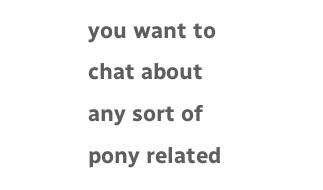you want to chat about any sort of pony related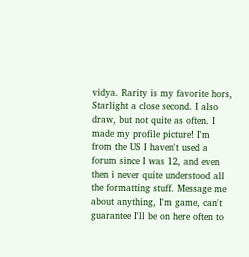vidya. Rarity is my favorite hors, Starlight a close second. I also draw, but not quite as often. I made my profile picture! I'm from the US I haven't used a forum since I was 12, and even then i never quite understood all the formatting stuff. Message me about anything, I'm game, can't guarantee I'll be on here often to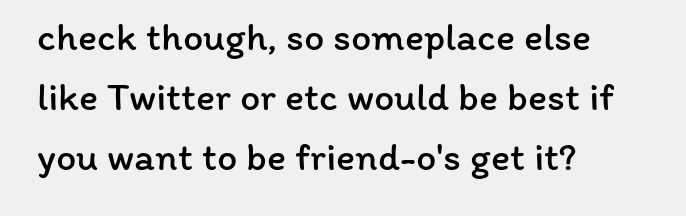check though, so someplace else like Twitter or etc would be best if you want to be friend-o's get it?